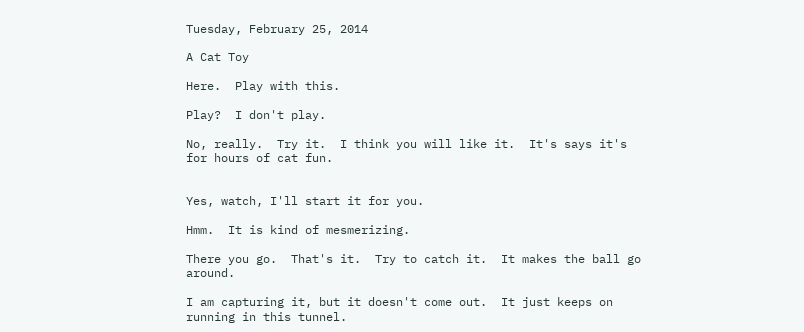Tuesday, February 25, 2014

A Cat Toy

Here.  Play with this.

Play?  I don't play.

No, really.  Try it.  I think you will like it.  It's says it's for hours of cat fun.


Yes, watch, I'll start it for you.

Hmm.  It is kind of mesmerizing.

There you go.  That's it.  Try to catch it.  It makes the ball go around.

I am capturing it, but it doesn't come out.  It just keeps on running in this tunnel.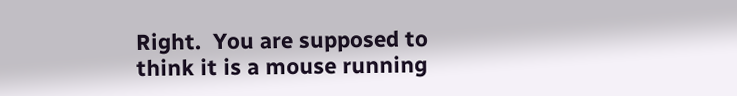Right.  You are supposed to think it is a mouse running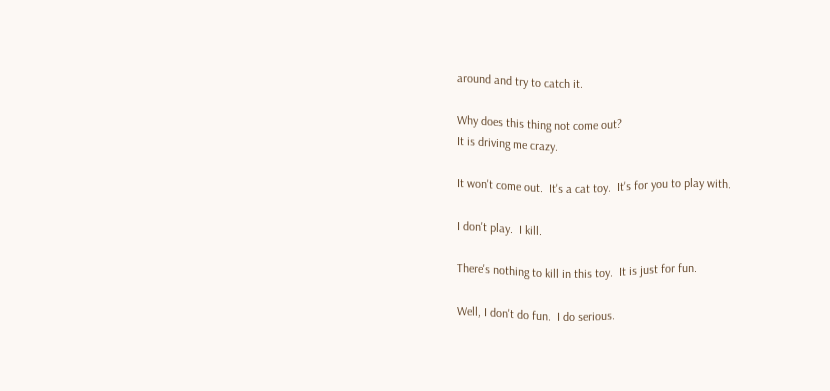around and try to catch it.

Why does this thing not come out?
It is driving me crazy.

It won't come out.  It's a cat toy.  It's for you to play with.

I don't play.  I kill.

There's nothing to kill in this toy.  It is just for fun.

Well, I don't do fun.  I do serious.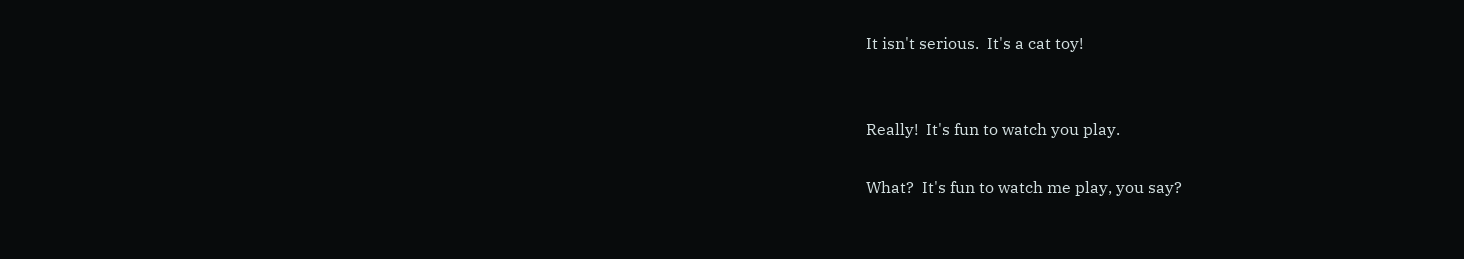It isn't serious.  It's a cat toy!


Really!  It's fun to watch you play.

What?  It's fun to watch me play, you say?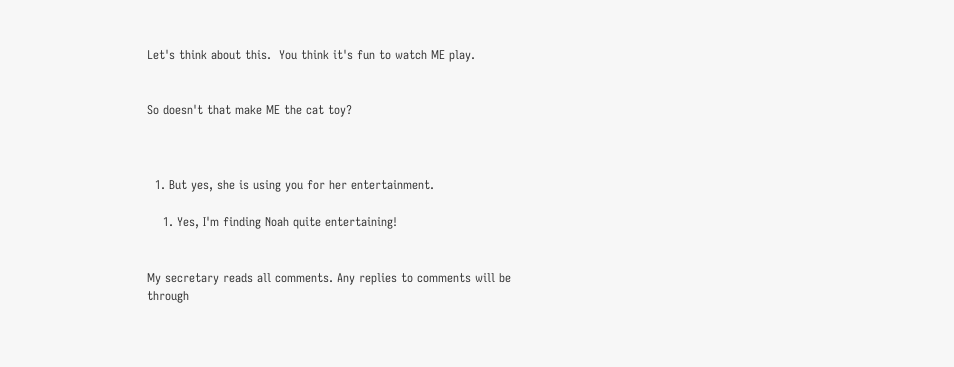Let's think about this.  You think it's fun to watch ME play.


So doesn't that make ME the cat toy?



  1. But yes, she is using you for her entertainment.

    1. Yes, I'm finding Noah quite entertaining!


My secretary reads all comments. Any replies to comments will be through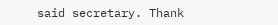said secretary. Thank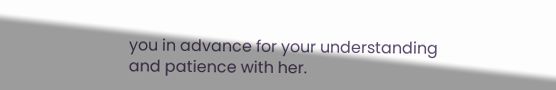you in advance for your understanding and patience with her.